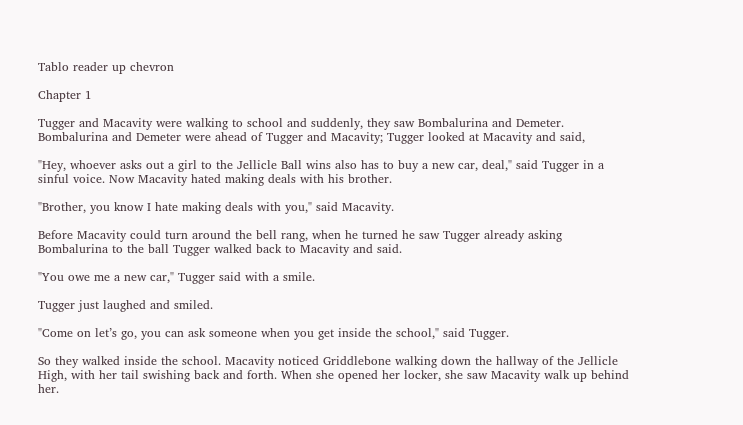Tablo reader up chevron

Chapter 1

Tugger and Macavity were walking to school and suddenly, they saw Bombalurina and Demeter. Bombalurina and Demeter were ahead of Tugger and Macavity; Tugger looked at Macavity and said,

"Hey, whoever asks out a girl to the Jellicle Ball wins also has to buy a new car, deal," said Tugger in a sinful voice. Now Macavity hated making deals with his brother.

"Brother, you know I hate making deals with you," said Macavity.

Before Macavity could turn around the bell rang, when he turned he saw Tugger already asking Bombalurina to the ball Tugger walked back to Macavity and said.

"You owe me a new car," Tugger said with a smile.

Tugger just laughed and smiled.

"Come on let’s go, you can ask someone when you get inside the school," said Tugger.

So they walked inside the school. Macavity noticed Griddlebone walking down the hallway of the Jellicle High, with her tail swishing back and forth. When she opened her locker, she saw Macavity walk up behind her.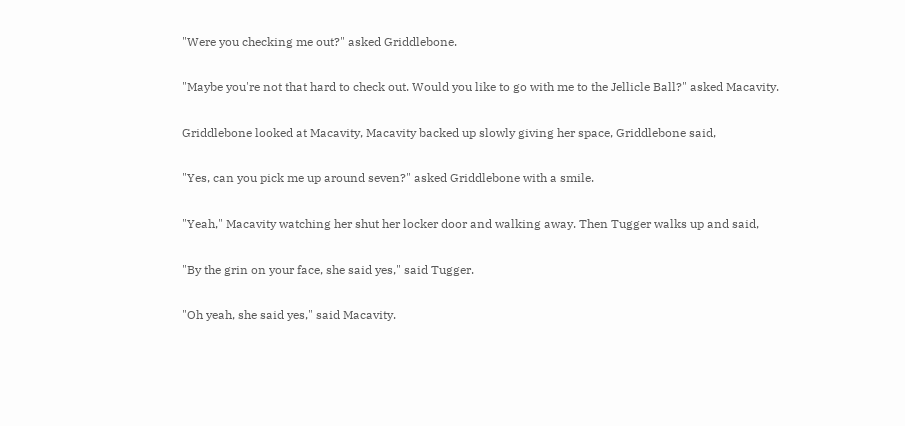"Were you checking me out?" asked Griddlebone.

"Maybe you're not that hard to check out. Would you like to go with me to the Jellicle Ball?" asked Macavity.

Griddlebone looked at Macavity, Macavity backed up slowly giving her space, Griddlebone said,

"Yes, can you pick me up around seven?" asked Griddlebone with a smile.

"Yeah," Macavity watching her shut her locker door and walking away. Then Tugger walks up and said,

"By the grin on your face, she said yes," said Tugger.

"Oh yeah, she said yes," said Macavity.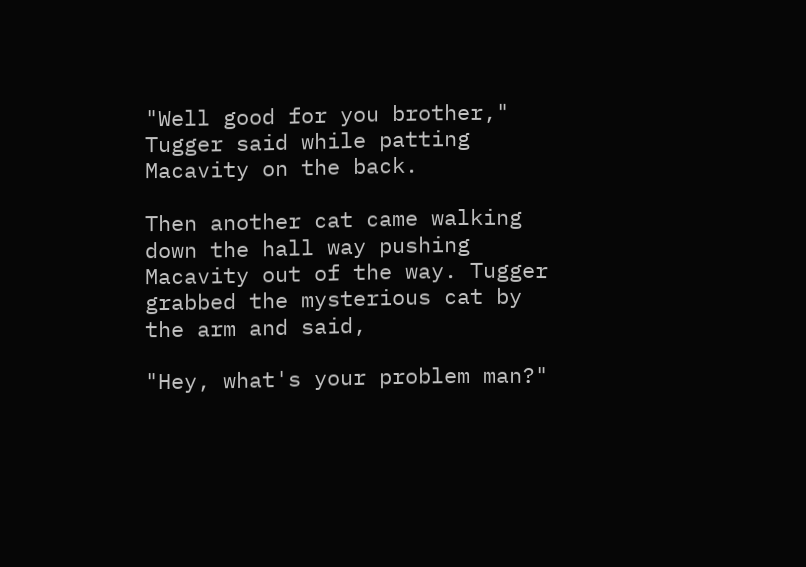"Well good for you brother," Tugger said while patting Macavity on the back.

Then another cat came walking down the hall way pushing Macavity out of the way. Tugger grabbed the mysterious cat by the arm and said,

"Hey, what's your problem man?"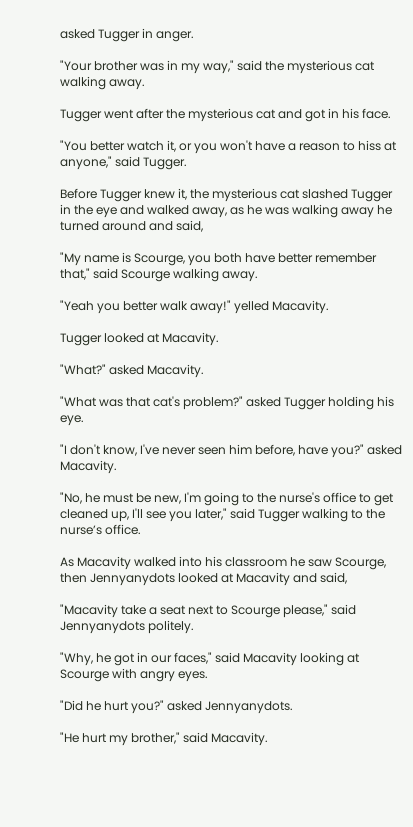asked Tugger in anger.

"Your brother was in my way," said the mysterious cat walking away.

Tugger went after the mysterious cat and got in his face.

"You better watch it, or you won't have a reason to hiss at anyone," said Tugger.

Before Tugger knew it, the mysterious cat slashed Tugger in the eye and walked away, as he was walking away he turned around and said,

"My name is Scourge, you both have better remember that," said Scourge walking away.

"Yeah you better walk away!" yelled Macavity.

Tugger looked at Macavity.

"What?" asked Macavity.

"What was that cat's problem?" asked Tugger holding his eye.

"I don't know, I've never seen him before, have you?" asked Macavity.

"No, he must be new, I'm going to the nurse's office to get cleaned up, I'll see you later," said Tugger walking to the nurse’s office.

As Macavity walked into his classroom he saw Scourge, then Jennyanydots looked at Macavity and said,

"Macavity take a seat next to Scourge please," said Jennyanydots politely.

"Why, he got in our faces," said Macavity looking at Scourge with angry eyes.

"Did he hurt you?" asked Jennyanydots.

"He hurt my brother," said Macavity.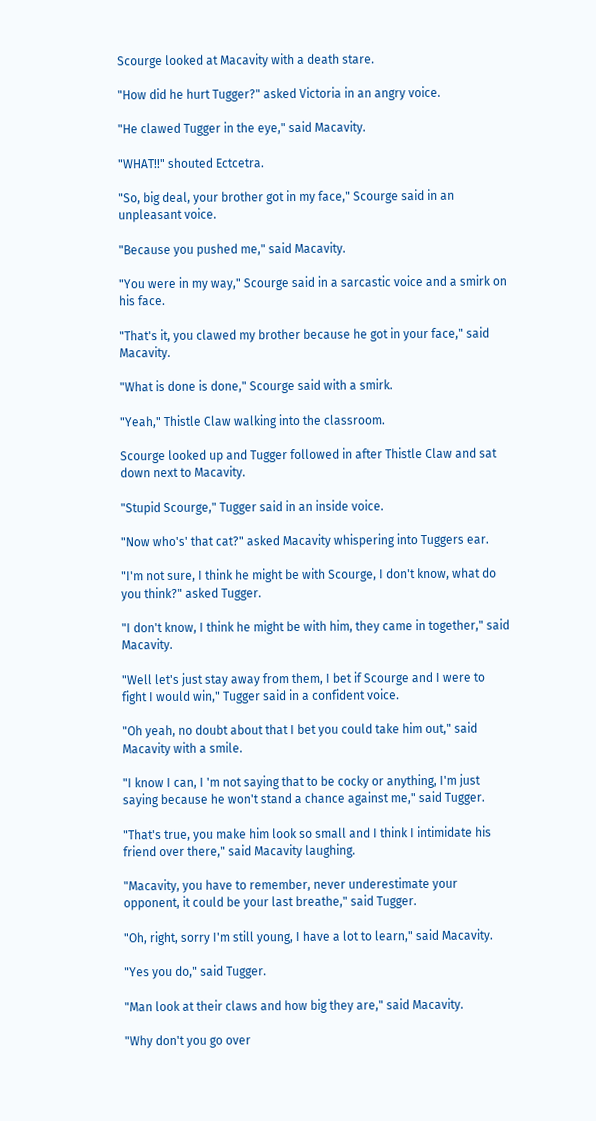Scourge looked at Macavity with a death stare.

"How did he hurt Tugger?" asked Victoria in an angry voice.

"He clawed Tugger in the eye," said Macavity.

"WHAT!!" shouted Ectcetra.

"So, big deal, your brother got in my face," Scourge said in an unpleasant voice.

"Because you pushed me," said Macavity.

"You were in my way," Scourge said in a sarcastic voice and a smirk on his face.

"That's it, you clawed my brother because he got in your face," said Macavity.

"What is done is done," Scourge said with a smirk.

"Yeah," Thistle Claw walking into the classroom.

Scourge looked up and Tugger followed in after Thistle Claw and sat down next to Macavity.

"Stupid Scourge," Tugger said in an inside voice.

"Now who's' that cat?" asked Macavity whispering into Tuggers ear.

"I'm not sure, I think he might be with Scourge, I don't know, what do you think?" asked Tugger.

"I don't know, I think he might be with him, they came in together," said Macavity.

"Well let's just stay away from them, I bet if Scourge and I were to fight I would win," Tugger said in a confident voice.

"Oh yeah, no doubt about that I bet you could take him out," said Macavity with a smile.

"I know I can, I 'm not saying that to be cocky or anything, I'm just saying because he won't stand a chance against me," said Tugger.

"That's true, you make him look so small and I think I intimidate his friend over there," said Macavity laughing.

"Macavity, you have to remember, never underestimate your opponent, it could be your last breathe," said Tugger.

"Oh, right, sorry I'm still young, I have a lot to learn," said Macavity.

"Yes you do," said Tugger.

"Man look at their claws and how big they are," said Macavity.

"Why don't you go over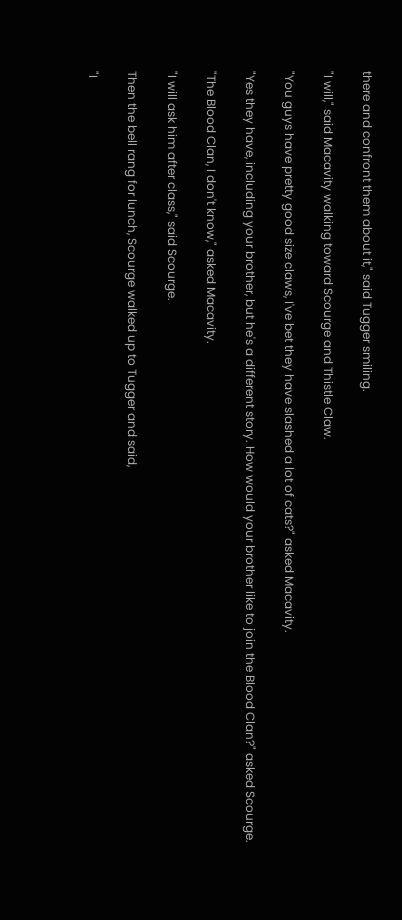there and confront them about it," said Tugger smiling.

"I will," said Macavity walking toward Scourge and Thistle Claw.

"You guys have pretty good size claws, I've bet they have slashed a lot of cats?" asked Macavity.

"Yes they have, including your brother, but he's a different story. How would your brother like to join the Blood Clan?" asked Scourge.

"The Blood Clan, I don't know," asked Macavity.

"I will ask him after class," said Scourge.

Then the bell rang for lunch, Scourge walked up to Tugger and said,

"I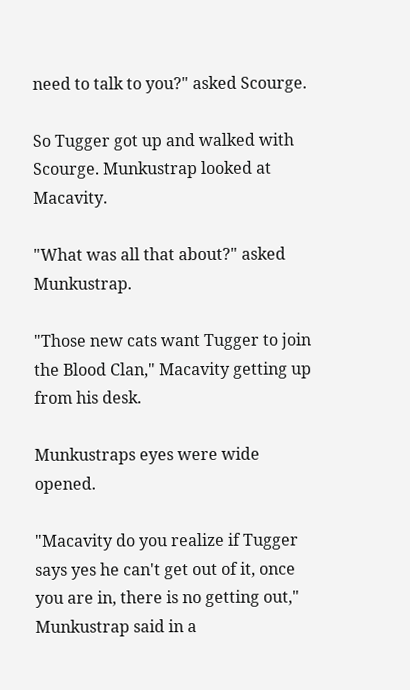need to talk to you?" asked Scourge.

So Tugger got up and walked with Scourge. Munkustrap looked at Macavity.

"What was all that about?" asked Munkustrap.

"Those new cats want Tugger to join the Blood Clan," Macavity getting up from his desk.

Munkustraps eyes were wide opened.

"Macavity do you realize if Tugger says yes he can't get out of it, once you are in, there is no getting out," Munkustrap said in a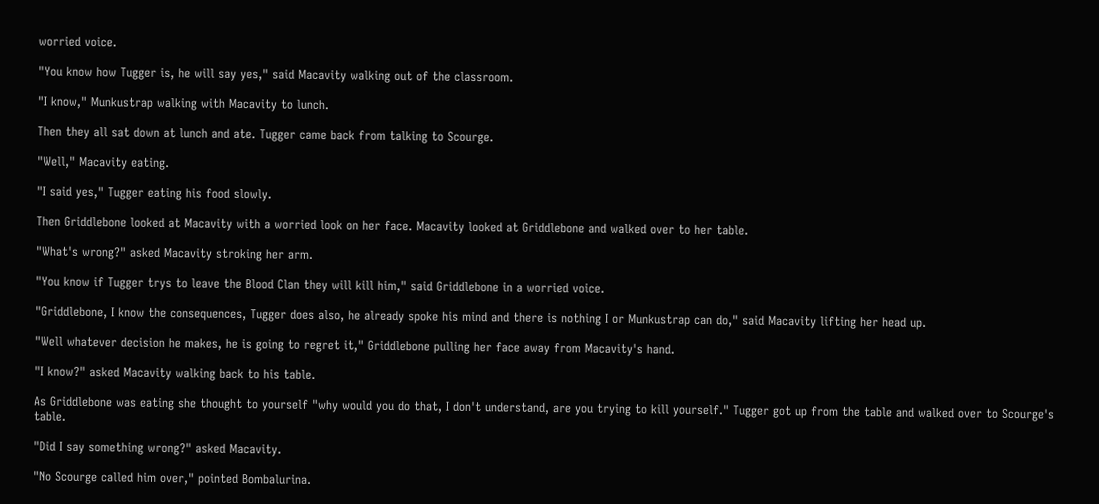worried voice.

"You know how Tugger is, he will say yes," said Macavity walking out of the classroom.

"I know," Munkustrap walking with Macavity to lunch.

Then they all sat down at lunch and ate. Tugger came back from talking to Scourge.

"Well," Macavity eating.

"I said yes," Tugger eating his food slowly.

Then Griddlebone looked at Macavity with a worried look on her face. Macavity looked at Griddlebone and walked over to her table.

"What's wrong?" asked Macavity stroking her arm.

"You know if Tugger trys to leave the Blood Clan they will kill him," said Griddlebone in a worried voice.

"Griddlebone, I know the consequences, Tugger does also, he already spoke his mind and there is nothing I or Munkustrap can do," said Macavity lifting her head up.

"Well whatever decision he makes, he is going to regret it," Griddlebone pulling her face away from Macavity's hand.

"I know?" asked Macavity walking back to his table.

As Griddlebone was eating she thought to yourself "why would you do that, I don't understand, are you trying to kill yourself." Tugger got up from the table and walked over to Scourge's table.

"Did I say something wrong?" asked Macavity.

"No Scourge called him over," pointed Bombalurina.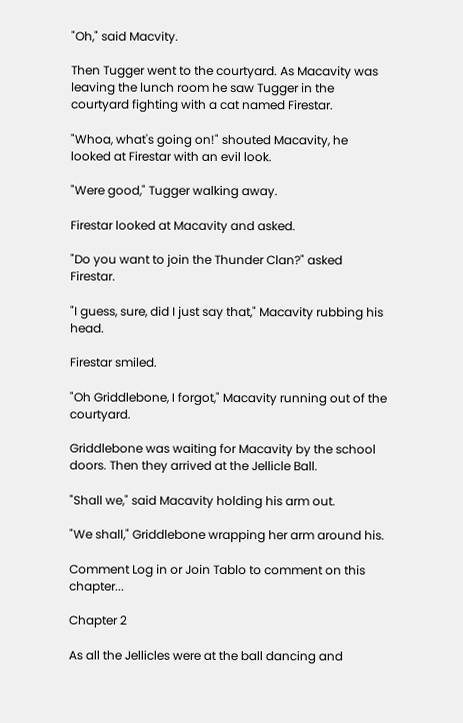"Oh," said Macvity.

Then Tugger went to the courtyard. As Macavity was leaving the lunch room he saw Tugger in the courtyard fighting with a cat named Firestar.

"Whoa, what's going on!" shouted Macavity, he looked at Firestar with an evil look.

"Were good," Tugger walking away.

Firestar looked at Macavity and asked.

"Do you want to join the Thunder Clan?" asked Firestar.

"I guess, sure, did I just say that," Macavity rubbing his head.

Firestar smiled.

"Oh Griddlebone, I forgot," Macavity running out of the courtyard.

Griddlebone was waiting for Macavity by the school doors. Then they arrived at the Jellicle Ball.

"Shall we," said Macavity holding his arm out.

"We shall," Griddlebone wrapping her arm around his.

Comment Log in or Join Tablo to comment on this chapter...

Chapter 2

As all the Jellicles were at the ball dancing and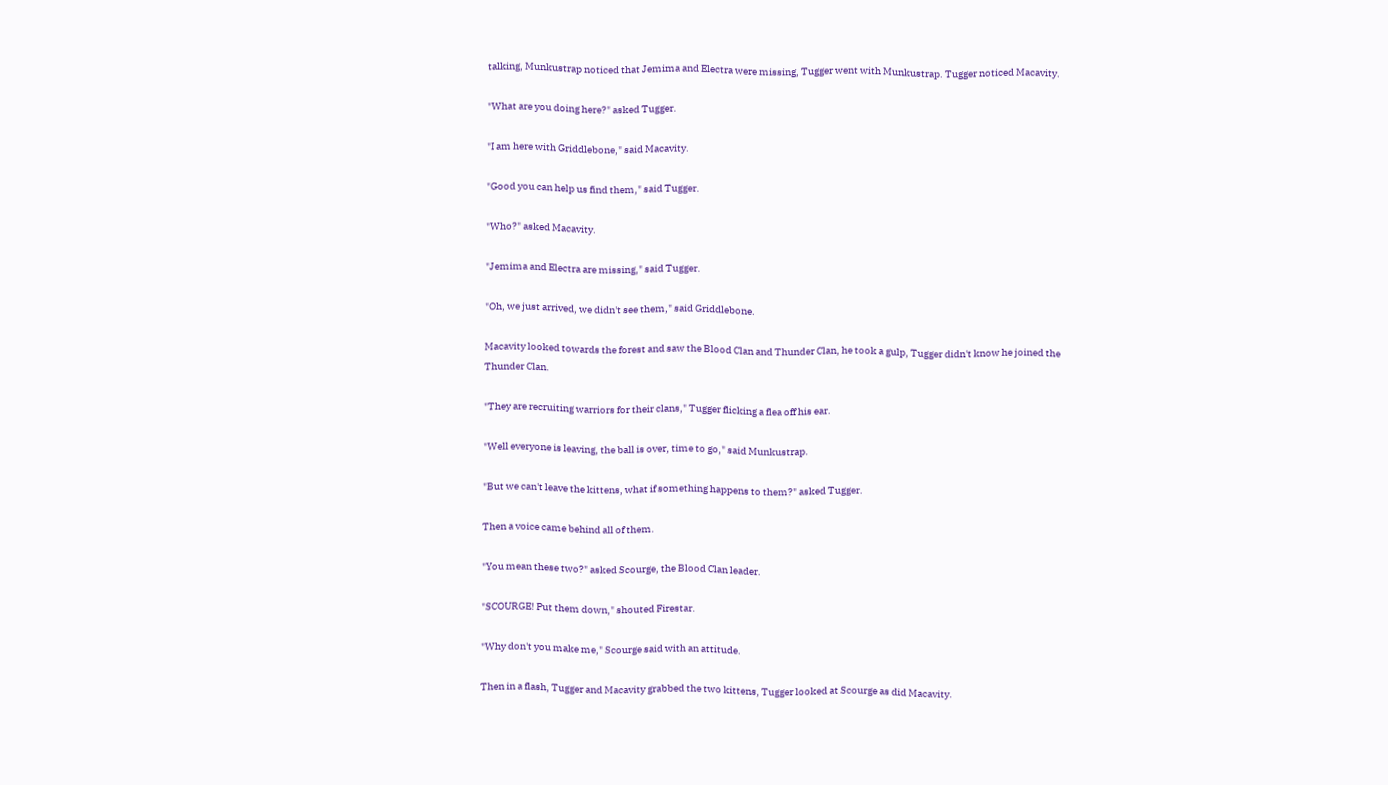talking, Munkustrap noticed that Jemima and Electra were missing, Tugger went with Munkustrap. Tugger noticed Macavity.

"What are you doing here?" asked Tugger.

"I am here with Griddlebone," said Macavity.

"Good you can help us find them," said Tugger.

"Who?" asked Macavity.

"Jemima and Electra are missing," said Tugger.

"Oh, we just arrived, we didn't see them," said Griddlebone.

Macavity looked towards the forest and saw the Blood Clan and Thunder Clan, he took a gulp, Tugger didn't know he joined the Thunder Clan.

"They are recruiting warriors for their clans," Tugger flicking a flea off his ear.

"Well everyone is leaving, the ball is over, time to go," said Munkustrap.

"But we can't leave the kittens, what if something happens to them?" asked Tugger.

Then a voice came behind all of them.

"You mean these two?" asked Scourge, the Blood Clan leader.

"SCOURGE! Put them down," shouted Firestar.

"Why don't you make me," Scourge said with an attitude.

Then in a flash, Tugger and Macavity grabbed the two kittens, Tugger looked at Scourge as did Macavity.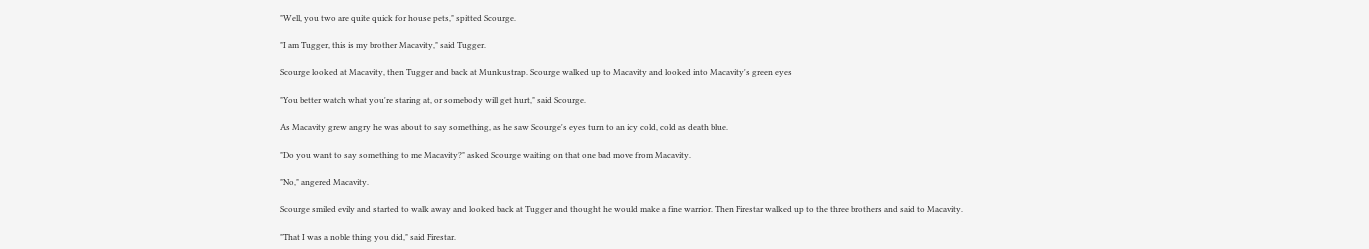"Well, you two are quite quick for house pets," spitted Scourge.

"I am Tugger, this is my brother Macavity," said Tugger.

Scourge looked at Macavity, then Tugger and back at Munkustrap. Scourge walked up to Macavity and looked into Macavity's green eyes

"You better watch what you're staring at, or somebody will get hurt," said Scourge.

As Macavity grew angry he was about to say something, as he saw Scourge's eyes turn to an icy cold, cold as death blue.

"Do you want to say something to me Macavity?" asked Scourge waiting on that one bad move from Macavity.

"No," angered Macavity.

Scourge smiled evily and started to walk away and looked back at Tugger and thought he would make a fine warrior. Then Firestar walked up to the three brothers and said to Macavity.

"That I was a noble thing you did," said Firestar.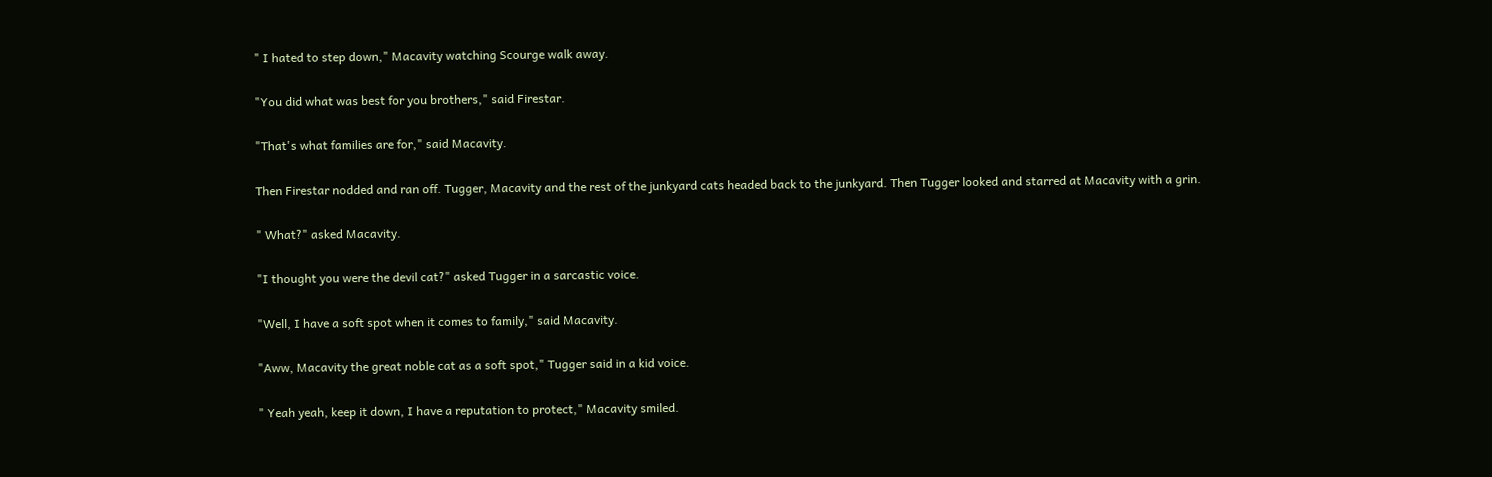" I hated to step down," Macavity watching Scourge walk away.

"You did what was best for you brothers," said Firestar.

"That's what families are for," said Macavity.

Then Firestar nodded and ran off. Tugger, Macavity and the rest of the junkyard cats headed back to the junkyard. Then Tugger looked and starred at Macavity with a grin.

" What?" asked Macavity.

"I thought you were the devil cat?" asked Tugger in a sarcastic voice.

"Well, I have a soft spot when it comes to family," said Macavity.

"Aww, Macavity the great noble cat as a soft spot," Tugger said in a kid voice.

" Yeah yeah, keep it down, I have a reputation to protect," Macavity smiled.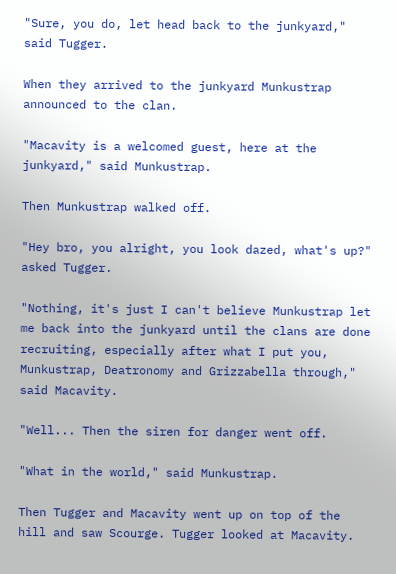"Sure, you do, let head back to the junkyard," said Tugger.

When they arrived to the junkyard Munkustrap announced to the clan.

"Macavity is a welcomed guest, here at the junkyard," said Munkustrap.

Then Munkustrap walked off.

"Hey bro, you alright, you look dazed, what's up?" asked Tugger.

"Nothing, it's just I can't believe Munkustrap let me back into the junkyard until the clans are done recruiting, especially after what I put you, Munkustrap, Deatronomy and Grizzabella through," said Macavity.

"Well... Then the siren for danger went off.

"What in the world," said Munkustrap.

Then Tugger and Macavity went up on top of the hill and saw Scourge. Tugger looked at Macavity.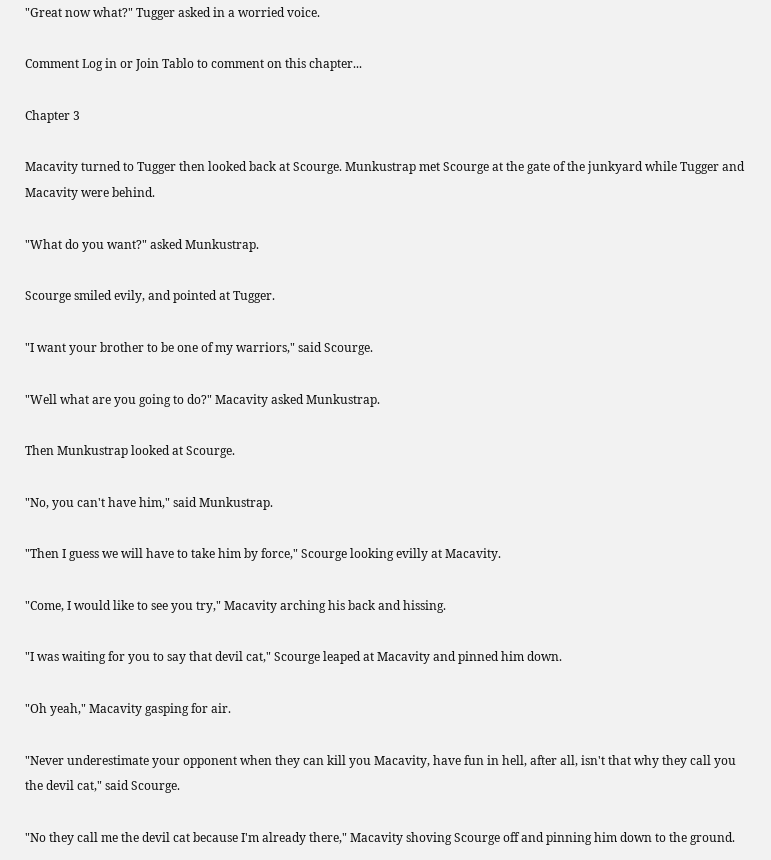"Great now what?" Tugger asked in a worried voice.

Comment Log in or Join Tablo to comment on this chapter...

Chapter 3

Macavity turned to Tugger then looked back at Scourge. Munkustrap met Scourge at the gate of the junkyard while Tugger and Macavity were behind.

"What do you want?" asked Munkustrap.

Scourge smiled evily, and pointed at Tugger.

"I want your brother to be one of my warriors," said Scourge.

"Well what are you going to do?" Macavity asked Munkustrap.

Then Munkustrap looked at Scourge.

"No, you can't have him," said Munkustrap.

"Then I guess we will have to take him by force," Scourge looking evilly at Macavity.

"Come, I would like to see you try," Macavity arching his back and hissing.

"I was waiting for you to say that devil cat," Scourge leaped at Macavity and pinned him down.

"Oh yeah," Macavity gasping for air.

"Never underestimate your opponent when they can kill you Macavity, have fun in hell, after all, isn't that why they call you the devil cat," said Scourge.

"No they call me the devil cat because I'm already there," Macavity shoving Scourge off and pinning him down to the ground.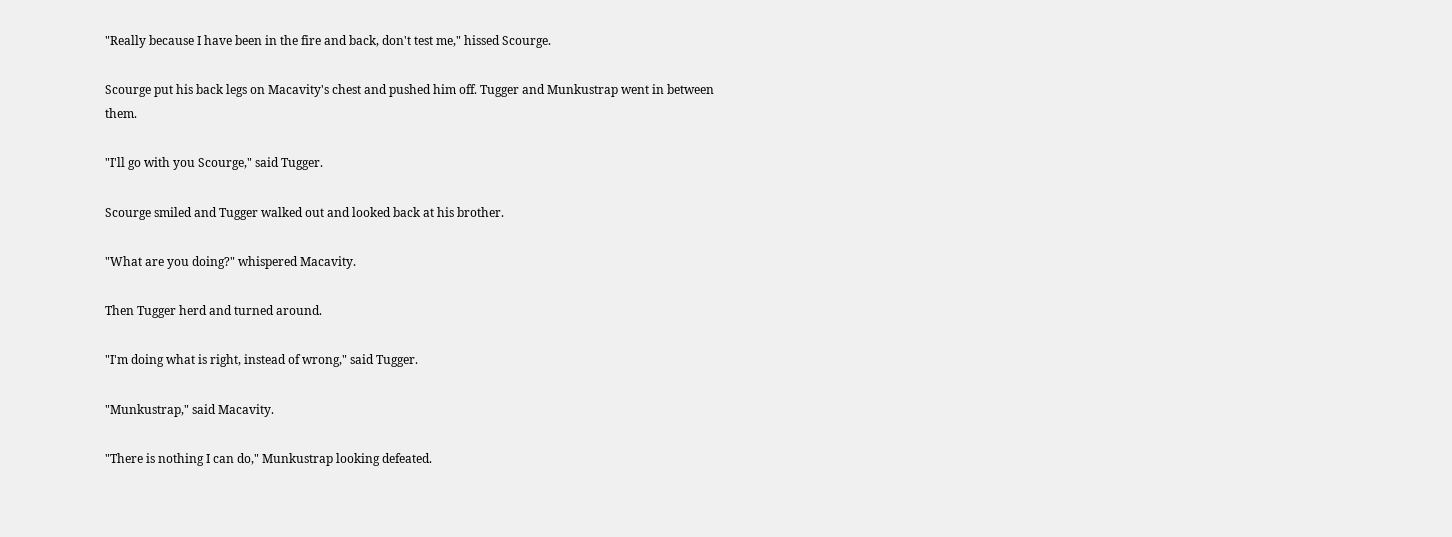"Really because I have been in the fire and back, don't test me," hissed Scourge.

Scourge put his back legs on Macavity's chest and pushed him off. Tugger and Munkustrap went in between them.

"I'll go with you Scourge," said Tugger.

Scourge smiled and Tugger walked out and looked back at his brother.

"What are you doing?" whispered Macavity.

Then Tugger herd and turned around.

"I'm doing what is right, instead of wrong," said Tugger.

"Munkustrap," said Macavity.

"There is nothing I can do," Munkustrap looking defeated.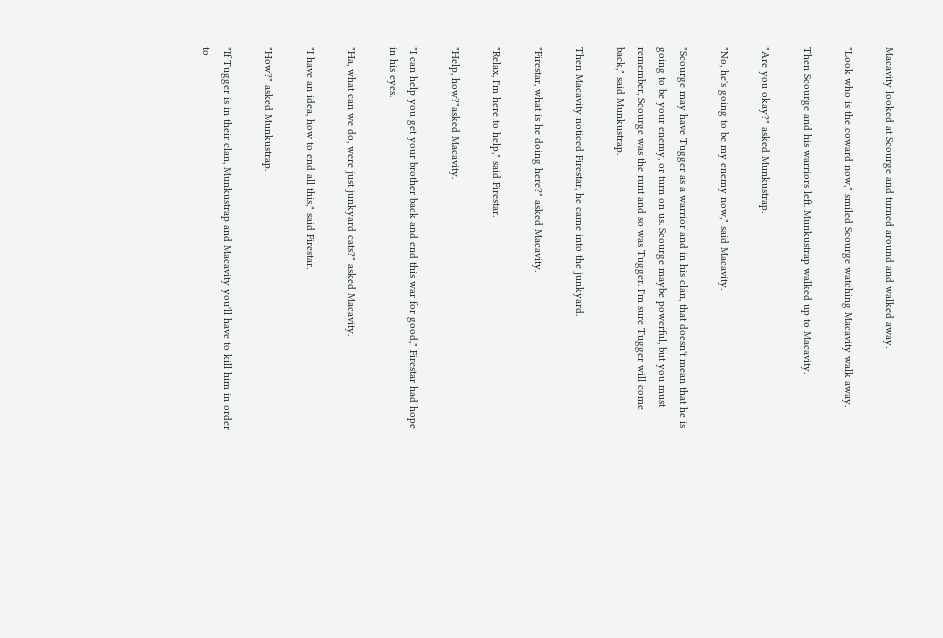Macavity looked at Scourge and turned around and walked away.

"Look who is the coward now," smiled Scourge watching Macavity walk away.

Then Scourge and his warriors left. Munkustrap walked up to Macavity.

"Are you okay?" asked Munkustrap.

"No, he's going to be my enemy now," said Macavity.

"Scourge may have Tugger as a warrior and in his clan, that doesn't mean that he is going to be your enemy, or turn on us. Scourge maybe powerful, but you must remember, Scourge was the runt and so was Tugger. I'm sure Tugger will come back," said Munkustrap.

Then Macavity noticed Firestar, he came into the junkyard.

"Firestar, what is he doing here?" asked Macavity.

"Relax, I'm here to help," said Firestar.

"Help, how?"asked Macavity.

"I can help you get your brother back and end this war for good," Firestar had hope in his eyes.

"Ha, what can we do, were just junkyard cats?" asked Macavity.

"I have an idea, how to end all this," said Firestar.

"How?" asked Munkustrap.

"If Tugger is in their clan, Munkustrap and Macavity you'll have to kill him in order to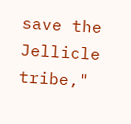save the Jellicle tribe,"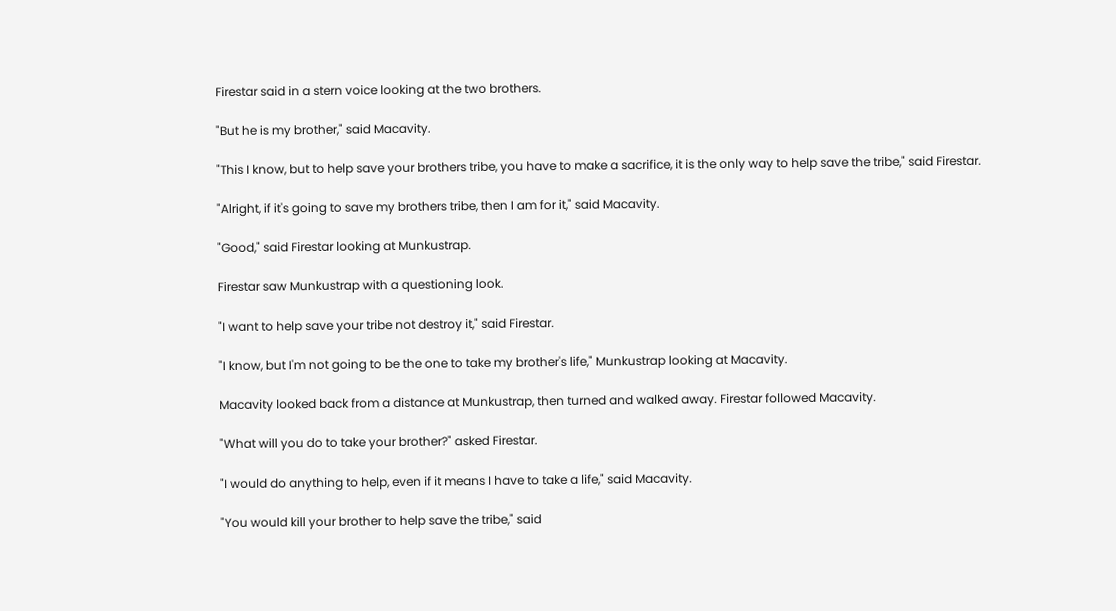Firestar said in a stern voice looking at the two brothers.

"But he is my brother," said Macavity.

"This I know, but to help save your brothers tribe, you have to make a sacrifice, it is the only way to help save the tribe," said Firestar.

"Alright, if it's going to save my brothers tribe, then I am for it," said Macavity.

"Good," said Firestar looking at Munkustrap.

Firestar saw Munkustrap with a questioning look.

"I want to help save your tribe not destroy it," said Firestar.

"I know, but I'm not going to be the one to take my brother's life," Munkustrap looking at Macavity.

Macavity looked back from a distance at Munkustrap, then turned and walked away. Firestar followed Macavity.

"What will you do to take your brother?" asked Firestar.

"I would do anything to help, even if it means I have to take a life," said Macavity.

"You would kill your brother to help save the tribe," said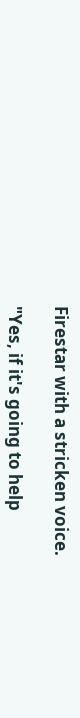Firestar with a stricken voice.

"Yes, if it's going to help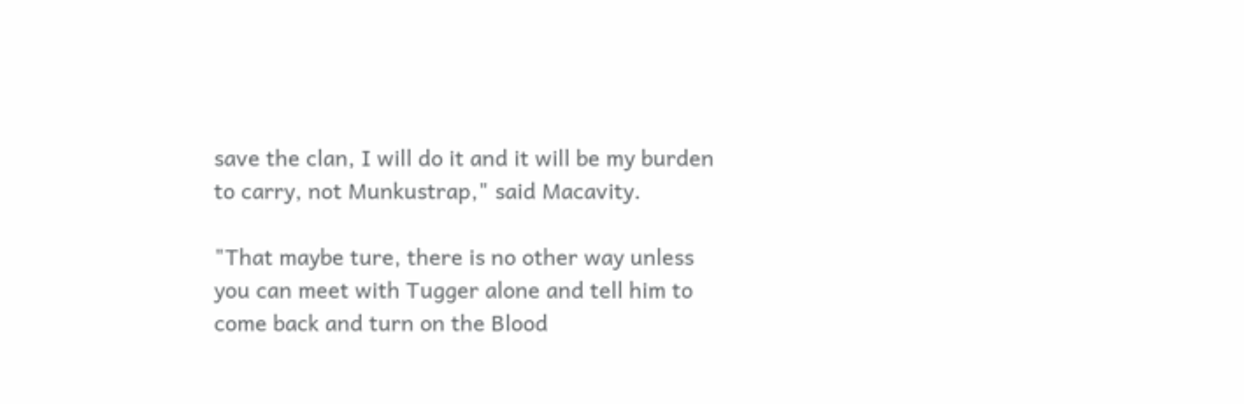save the clan, I will do it and it will be my burden to carry, not Munkustrap," said Macavity.

"That maybe ture, there is no other way unless you can meet with Tugger alone and tell him to come back and turn on the Blood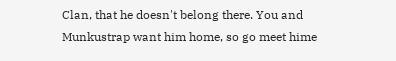Clan, that he doesn't belong there. You and Munkustrap want him home, so go meet hime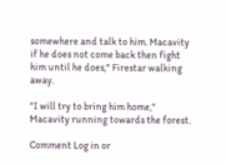somewhere and talk to him. Macavity if he does not come back then fight him until he does," Firestar walking away.

"I will try to bring him home," Macavity running towards the forest.

Comment Log in or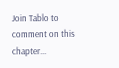Join Tablo to comment on this chapter...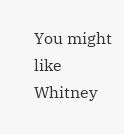You might like Whitney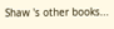Shaw 's other books...